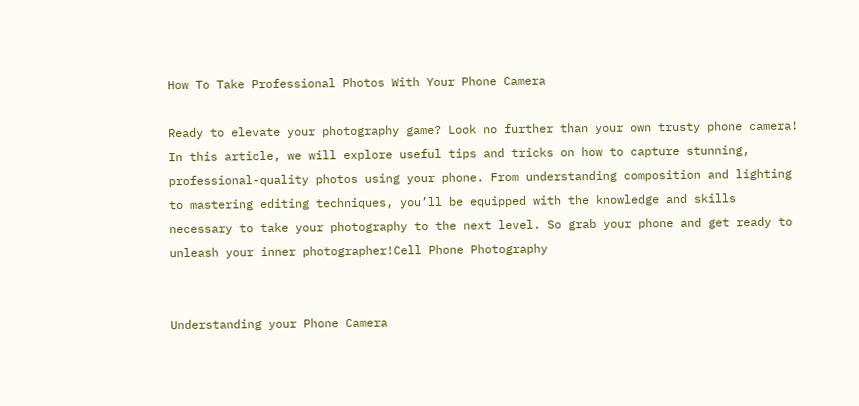How To Take Professional Photos With Your Phone Camera

Ready to elevate your photography game? Look no further than your own trusty phone camera! In this article, we will explore useful tips and tricks on how to capture stunning, professional-quality photos using your phone. From understanding composition and lighting to mastering editing techniques, you’ll be equipped with the knowledge and skills necessary to take your photography to the next level. So grab your phone and get ready to unleash your inner photographer!Cell Phone Photography


Understanding your Phone Camera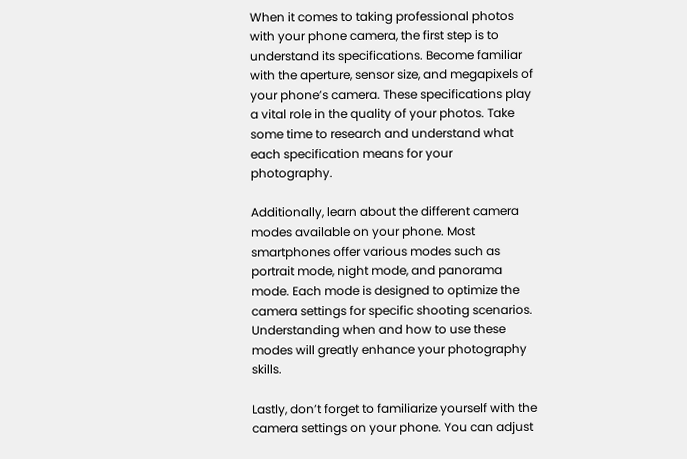When it comes to taking professional photos with your phone camera, the first step is to understand its specifications. Become familiar with the aperture, sensor size, and megapixels of your phone’s camera. These specifications play a vital role in the quality of your photos. Take some time to research and understand what each specification means for your photography.

Additionally, learn about the different camera modes available on your phone. Most smartphones offer various modes such as portrait mode, night mode, and panorama mode. Each mode is designed to optimize the camera settings for specific shooting scenarios. Understanding when and how to use these modes will greatly enhance your photography skills.

Lastly, don’t forget to familiarize yourself with the camera settings on your phone. You can adjust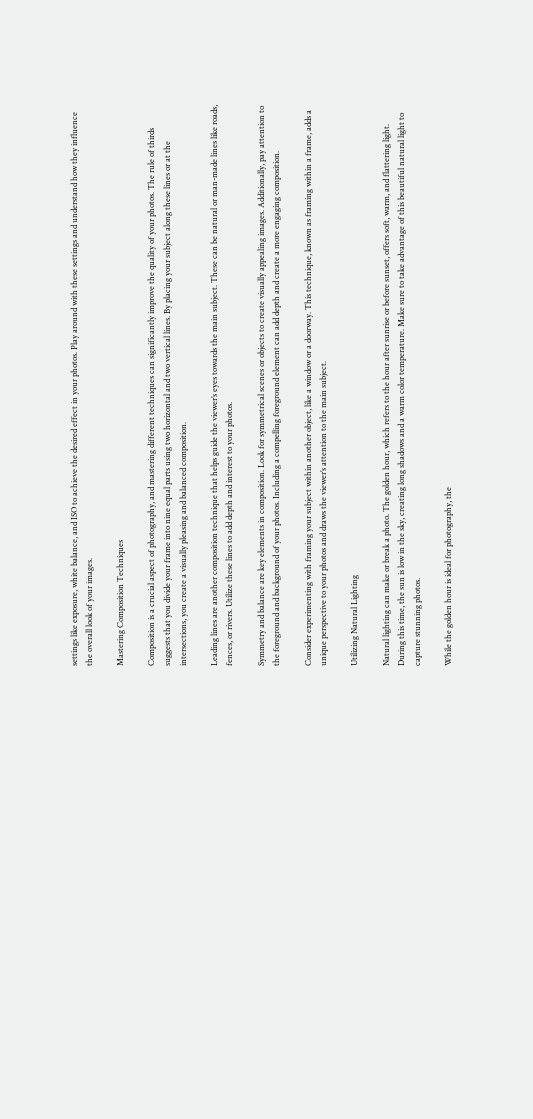settings like exposure, white balance, and ISO to achieve the desired effect in your photos. Play around with these settings and understand how they influence the overall look of your images.

Mastering Composition Techniques

Composition is a crucial aspect of photography, and mastering different techniques can significantly improve the quality of your photos. The rule of thirds suggests that you divide your frame into nine equal parts using two horizontal and two vertical lines. By placing your subject along these lines or at the intersections, you create a visually pleasing and balanced composition.

Leading lines are another composition technique that helps guide the viewer’s eyes towards the main subject. These can be natural or man-made lines like roads, fences, or rivers. Utilize these lines to add depth and interest to your photos.

Symmetry and balance are key elements in composition. Look for symmetrical scenes or objects to create visually appealing images. Additionally, pay attention to the foreground and background of your photos. Including a compelling foreground element can add depth and create a more engaging composition.

Consider experimenting with framing your subject within another object, like a window or a doorway. This technique, known as framing within a frame, adds a unique perspective to your photos and draws the viewer’s attention to the main subject.

Utilizing Natural Lighting

Natural lighting can make or break a photo. The golden hour, which refers to the hour after sunrise or before sunset, offers soft, warm, and flattering light. During this time, the sun is low in the sky, creating long shadows and a warm color temperature. Make sure to take advantage of this beautiful natural light to capture stunning photos.

While the golden hour is ideal for photography, the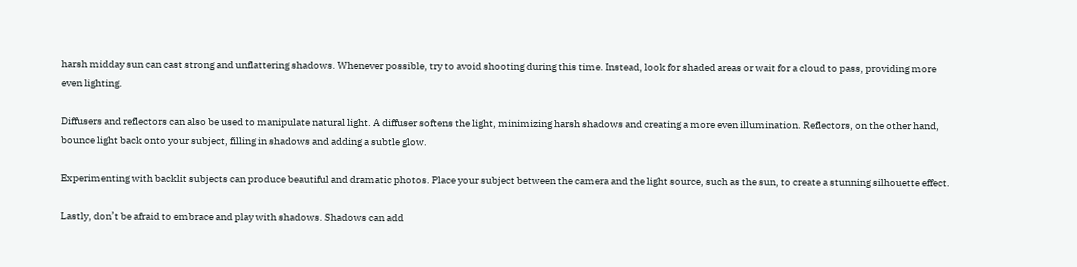harsh midday sun can cast strong and unflattering shadows. Whenever possible, try to avoid shooting during this time. Instead, look for shaded areas or wait for a cloud to pass, providing more even lighting.

Diffusers and reflectors can also be used to manipulate natural light. A diffuser softens the light, minimizing harsh shadows and creating a more even illumination. Reflectors, on the other hand, bounce light back onto your subject, filling in shadows and adding a subtle glow.

Experimenting with backlit subjects can produce beautiful and dramatic photos. Place your subject between the camera and the light source, such as the sun, to create a stunning silhouette effect.

Lastly, don’t be afraid to embrace and play with shadows. Shadows can add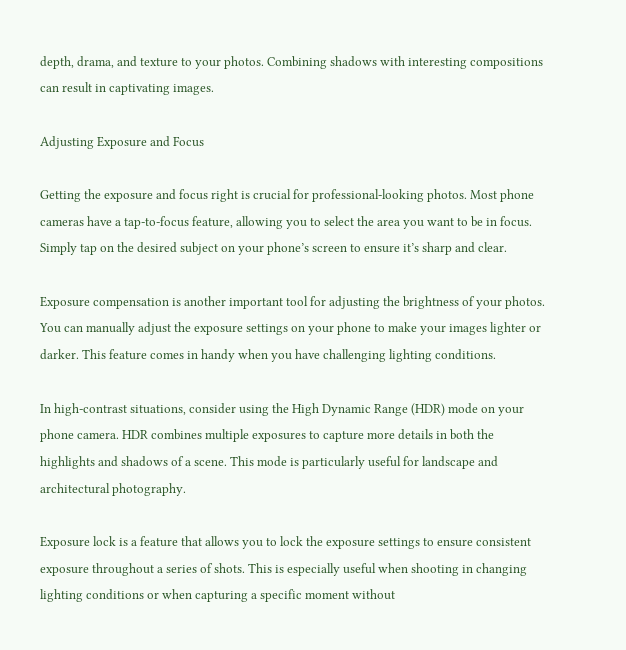depth, drama, and texture to your photos. Combining shadows with interesting compositions can result in captivating images.

Adjusting Exposure and Focus

Getting the exposure and focus right is crucial for professional-looking photos. Most phone cameras have a tap-to-focus feature, allowing you to select the area you want to be in focus. Simply tap on the desired subject on your phone’s screen to ensure it’s sharp and clear.

Exposure compensation is another important tool for adjusting the brightness of your photos. You can manually adjust the exposure settings on your phone to make your images lighter or darker. This feature comes in handy when you have challenging lighting conditions.

In high-contrast situations, consider using the High Dynamic Range (HDR) mode on your phone camera. HDR combines multiple exposures to capture more details in both the highlights and shadows of a scene. This mode is particularly useful for landscape and architectural photography.

Exposure lock is a feature that allows you to lock the exposure settings to ensure consistent exposure throughout a series of shots. This is especially useful when shooting in changing lighting conditions or when capturing a specific moment without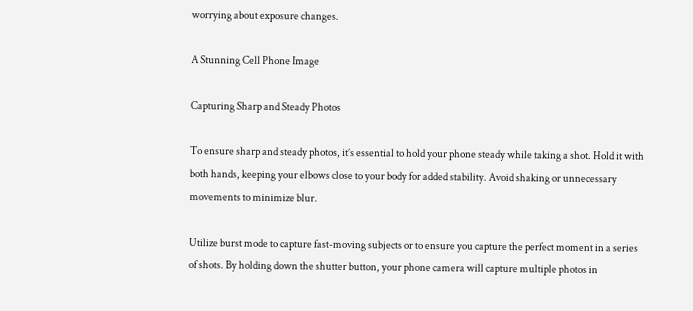worrying about exposure changes.

A Stunning Cell Phone Image

Capturing Sharp and Steady Photos

To ensure sharp and steady photos, it’s essential to hold your phone steady while taking a shot. Hold it with both hands, keeping your elbows close to your body for added stability. Avoid shaking or unnecessary movements to minimize blur.

Utilize burst mode to capture fast-moving subjects or to ensure you capture the perfect moment in a series of shots. By holding down the shutter button, your phone camera will capture multiple photos in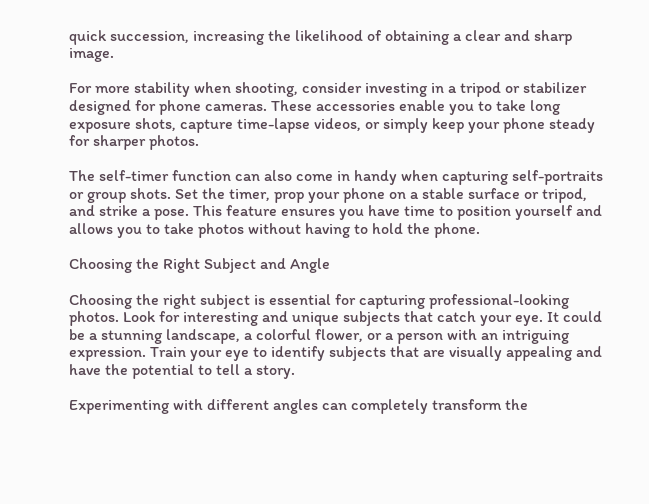quick succession, increasing the likelihood of obtaining a clear and sharp image.

For more stability when shooting, consider investing in a tripod or stabilizer designed for phone cameras. These accessories enable you to take long exposure shots, capture time-lapse videos, or simply keep your phone steady for sharper photos.

The self-timer function can also come in handy when capturing self-portraits or group shots. Set the timer, prop your phone on a stable surface or tripod, and strike a pose. This feature ensures you have time to position yourself and allows you to take photos without having to hold the phone.

Choosing the Right Subject and Angle

Choosing the right subject is essential for capturing professional-looking photos. Look for interesting and unique subjects that catch your eye. It could be a stunning landscape, a colorful flower, or a person with an intriguing expression. Train your eye to identify subjects that are visually appealing and have the potential to tell a story.

Experimenting with different angles can completely transform the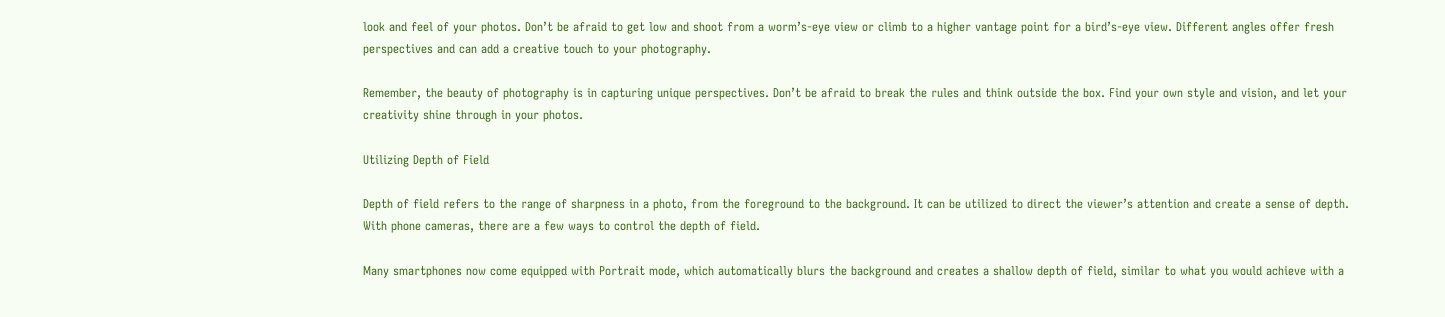look and feel of your photos. Don’t be afraid to get low and shoot from a worm’s-eye view or climb to a higher vantage point for a bird’s-eye view. Different angles offer fresh perspectives and can add a creative touch to your photography.

Remember, the beauty of photography is in capturing unique perspectives. Don’t be afraid to break the rules and think outside the box. Find your own style and vision, and let your creativity shine through in your photos.

Utilizing Depth of Field

Depth of field refers to the range of sharpness in a photo, from the foreground to the background. It can be utilized to direct the viewer’s attention and create a sense of depth. With phone cameras, there are a few ways to control the depth of field.

Many smartphones now come equipped with Portrait mode, which automatically blurs the background and creates a shallow depth of field, similar to what you would achieve with a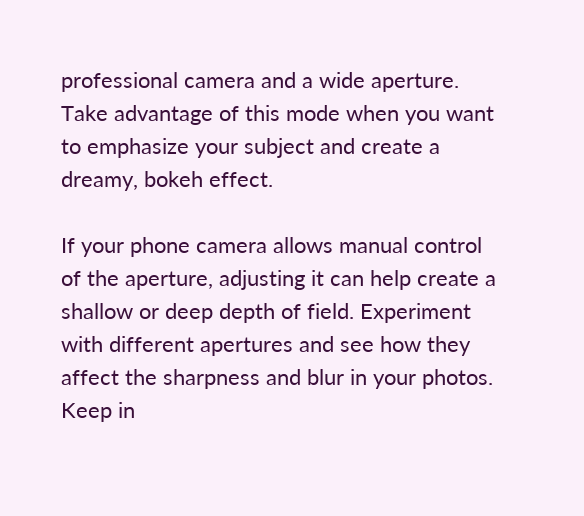professional camera and a wide aperture. Take advantage of this mode when you want to emphasize your subject and create a dreamy, bokeh effect.

If your phone camera allows manual control of the aperture, adjusting it can help create a shallow or deep depth of field. Experiment with different apertures and see how they affect the sharpness and blur in your photos. Keep in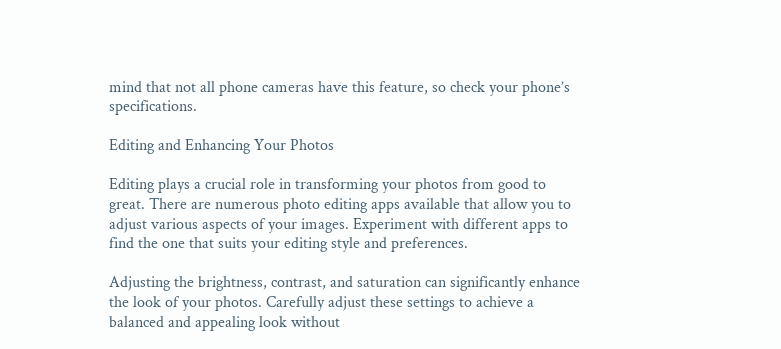mind that not all phone cameras have this feature, so check your phone’s specifications.

Editing and Enhancing Your Photos

Editing plays a crucial role in transforming your photos from good to great. There are numerous photo editing apps available that allow you to adjust various aspects of your images. Experiment with different apps to find the one that suits your editing style and preferences.

Adjusting the brightness, contrast, and saturation can significantly enhance the look of your photos. Carefully adjust these settings to achieve a balanced and appealing look without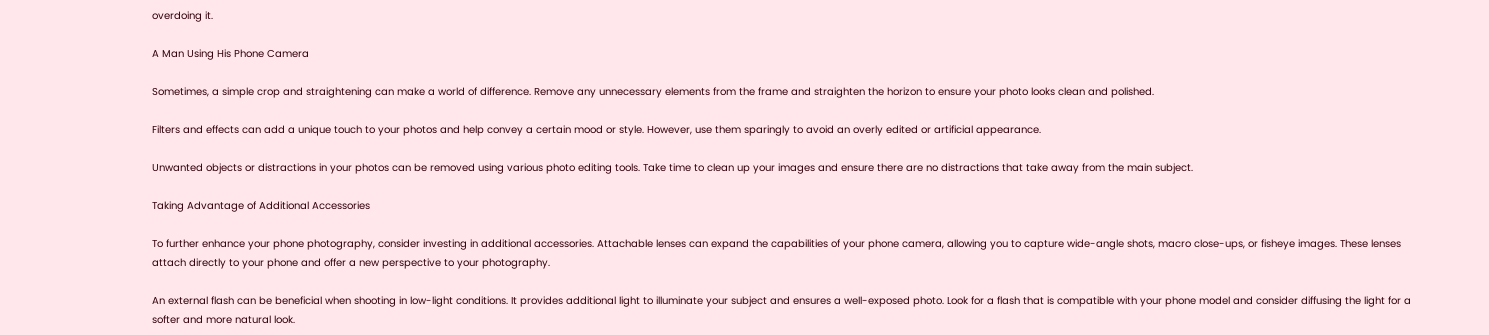overdoing it.

A Man Using His Phone Camera

Sometimes, a simple crop and straightening can make a world of difference. Remove any unnecessary elements from the frame and straighten the horizon to ensure your photo looks clean and polished.

Filters and effects can add a unique touch to your photos and help convey a certain mood or style. However, use them sparingly to avoid an overly edited or artificial appearance.

Unwanted objects or distractions in your photos can be removed using various photo editing tools. Take time to clean up your images and ensure there are no distractions that take away from the main subject.

Taking Advantage of Additional Accessories

To further enhance your phone photography, consider investing in additional accessories. Attachable lenses can expand the capabilities of your phone camera, allowing you to capture wide-angle shots, macro close-ups, or fisheye images. These lenses attach directly to your phone and offer a new perspective to your photography.

An external flash can be beneficial when shooting in low-light conditions. It provides additional light to illuminate your subject and ensures a well-exposed photo. Look for a flash that is compatible with your phone model and consider diffusing the light for a softer and more natural look.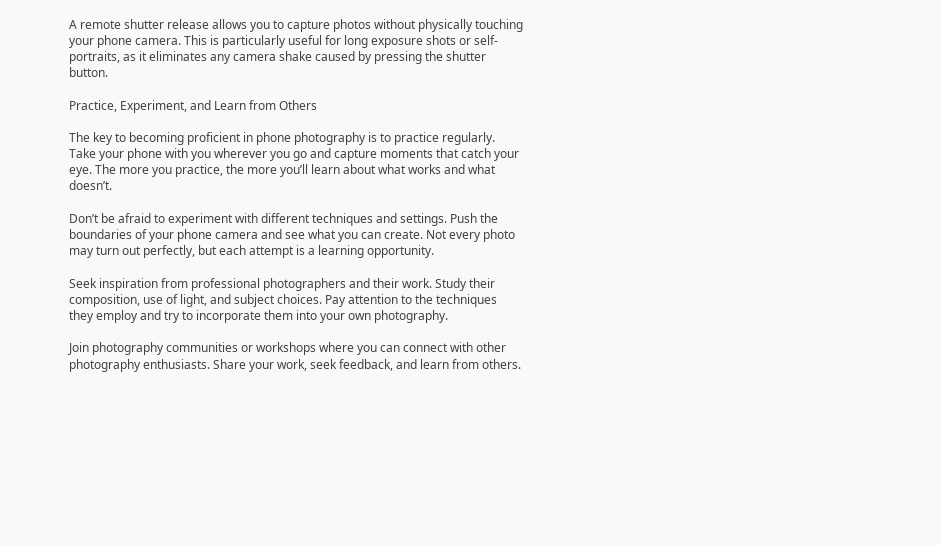A remote shutter release allows you to capture photos without physically touching your phone camera. This is particularly useful for long exposure shots or self-portraits, as it eliminates any camera shake caused by pressing the shutter button.

Practice, Experiment, and Learn from Others

The key to becoming proficient in phone photography is to practice regularly. Take your phone with you wherever you go and capture moments that catch your eye. The more you practice, the more you’ll learn about what works and what doesn’t.

Don’t be afraid to experiment with different techniques and settings. Push the boundaries of your phone camera and see what you can create. Not every photo may turn out perfectly, but each attempt is a learning opportunity.

Seek inspiration from professional photographers and their work. Study their composition, use of light, and subject choices. Pay attention to the techniques they employ and try to incorporate them into your own photography.

Join photography communities or workshops where you can connect with other photography enthusiasts. Share your work, seek feedback, and learn from others.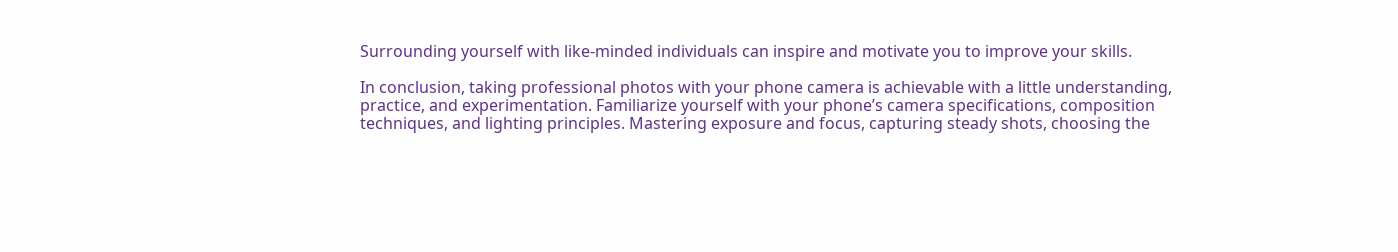Surrounding yourself with like-minded individuals can inspire and motivate you to improve your skills.

In conclusion, taking professional photos with your phone camera is achievable with a little understanding, practice, and experimentation. Familiarize yourself with your phone’s camera specifications, composition techniques, and lighting principles. Mastering exposure and focus, capturing steady shots, choosing the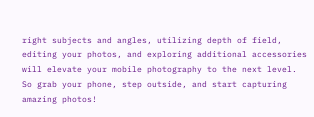right subjects and angles, utilizing depth of field, editing your photos, and exploring additional accessories will elevate your mobile photography to the next level. So grab your phone, step outside, and start capturing amazing photos!